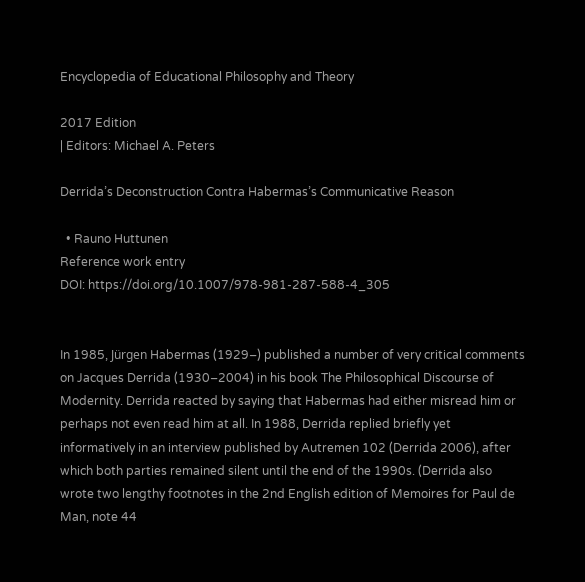Encyclopedia of Educational Philosophy and Theory

2017 Edition
| Editors: Michael A. Peters

Derrida’s Deconstruction Contra Habermas’s Communicative Reason

  • Rauno Huttunen
Reference work entry
DOI: https://doi.org/10.1007/978-981-287-588-4_305


In 1985, Jürgen Habermas (1929–) published a number of very critical comments on Jacques Derrida (1930–2004) in his book The Philosophical Discourse of Modernity. Derrida reacted by saying that Habermas had either misread him or perhaps not even read him at all. In 1988, Derrida replied briefly yet informatively in an interview published by Autremen 102 (Derrida 2006), after which both parties remained silent until the end of the 1990s. (Derrida also wrote two lengthy footnotes in the 2nd English edition of Memoires for Paul de Man, note 44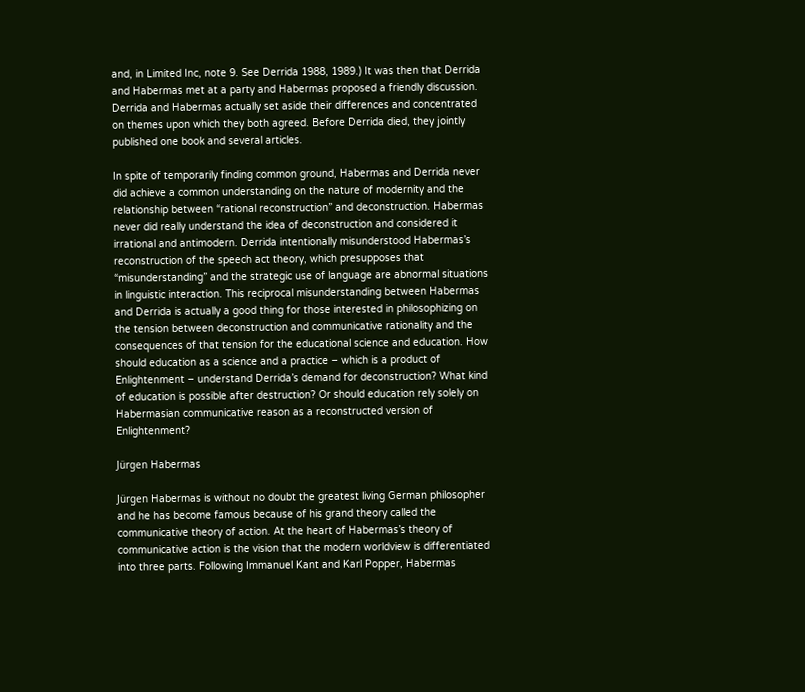and, in Limited Inc, note 9. See Derrida 1988, 1989.) It was then that Derrida and Habermas met at a party and Habermas proposed a friendly discussion. Derrida and Habermas actually set aside their differences and concentrated on themes upon which they both agreed. Before Derrida died, they jointly published one book and several articles.

In spite of temporarily finding common ground, Habermas and Derrida never did achieve a common understanding on the nature of modernity and the relationship between “rational reconstruction” and deconstruction. Habermas never did really understand the idea of deconstruction and considered it irrational and antimodern. Derrida intentionally misunderstood Habermas’s reconstruction of the speech act theory, which presupposes that “misunderstanding” and the strategic use of language are abnormal situations in linguistic interaction. This reciprocal misunderstanding between Habermas and Derrida is actually a good thing for those interested in philosophizing on the tension between deconstruction and communicative rationality and the consequences of that tension for the educational science and education. How should education as a science and a practice – which is a product of Enlightenment – understand Derrida’s demand for deconstruction? What kind of education is possible after destruction? Or should education rely solely on Habermasian communicative reason as a reconstructed version of Enlightenment?

Jürgen Habermas

Jürgen Habermas is without no doubt the greatest living German philosopher and he has become famous because of his grand theory called the communicative theory of action. At the heart of Habermas’s theory of communicative action is the vision that the modern worldview is differentiated into three parts. Following Immanuel Kant and Karl Popper, Habermas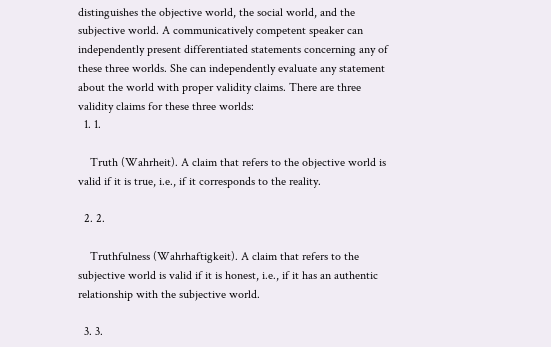distinguishes the objective world, the social world, and the subjective world. A communicatively competent speaker can independently present differentiated statements concerning any of these three worlds. She can independently evaluate any statement about the world with proper validity claims. There are three validity claims for these three worlds:
  1. 1.

    Truth (Wahrheit). A claim that refers to the objective world is valid if it is true, i.e., if it corresponds to the reality.

  2. 2.

    Truthfulness (Wahrhaftigkeit). A claim that refers to the subjective world is valid if it is honest, i.e., if it has an authentic relationship with the subjective world.

  3. 3.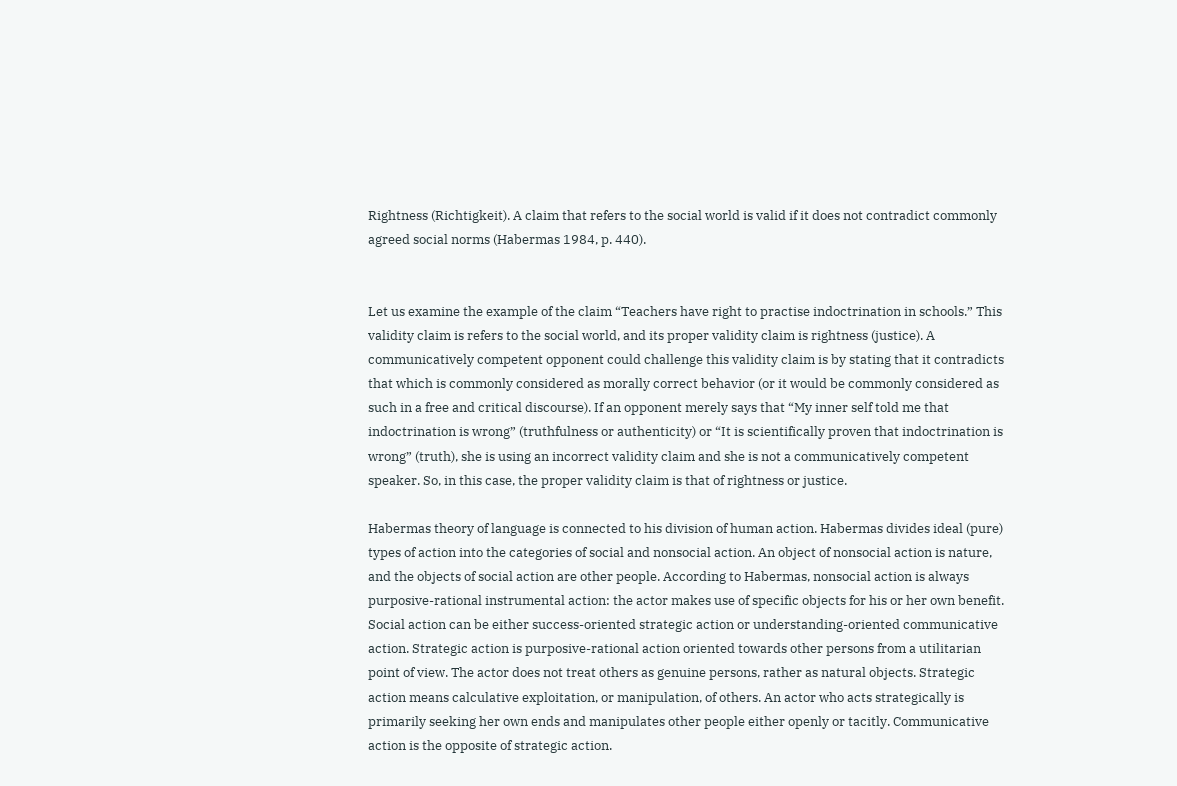Rightness (Richtigkeit). A claim that refers to the social world is valid if it does not contradict commonly agreed social norms (Habermas 1984, p. 440).


Let us examine the example of the claim “Teachers have right to practise indoctrination in schools.” This validity claim is refers to the social world, and its proper validity claim is rightness (justice). A communicatively competent opponent could challenge this validity claim is by stating that it contradicts that which is commonly considered as morally correct behavior (or it would be commonly considered as such in a free and critical discourse). If an opponent merely says that “My inner self told me that indoctrination is wrong” (truthfulness or authenticity) or “It is scientifically proven that indoctrination is wrong” (truth), she is using an incorrect validity claim and she is not a communicatively competent speaker. So, in this case, the proper validity claim is that of rightness or justice.

Habermas theory of language is connected to his division of human action. Habermas divides ideal (pure) types of action into the categories of social and nonsocial action. An object of nonsocial action is nature, and the objects of social action are other people. According to Habermas, nonsocial action is always purposive-rational instrumental action: the actor makes use of specific objects for his or her own benefit. Social action can be either success-oriented strategic action or understanding-oriented communicative action. Strategic action is purposive-rational action oriented towards other persons from a utilitarian point of view. The actor does not treat others as genuine persons, rather as natural objects. Strategic action means calculative exploitation, or manipulation, of others. An actor who acts strategically is primarily seeking her own ends and manipulates other people either openly or tacitly. Communicative action is the opposite of strategic action.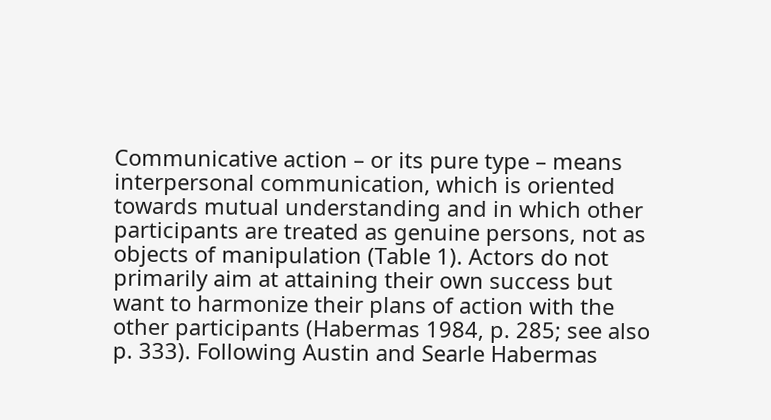Communicative action – or its pure type – means interpersonal communication, which is oriented towards mutual understanding and in which other participants are treated as genuine persons, not as objects of manipulation (Table 1). Actors do not primarily aim at attaining their own success but want to harmonize their plans of action with the other participants (Habermas 1984, p. 285; see also p. 333). Following Austin and Searle Habermas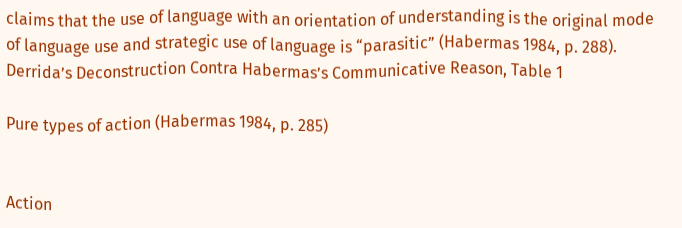claims that the use of language with an orientation of understanding is the original mode of language use and strategic use of language is “parasitic” (Habermas 1984, p. 288).
Derrida’s Deconstruction Contra Habermas’s Communicative Reason, Table 1

Pure types of action (Habermas 1984, p. 285)


Action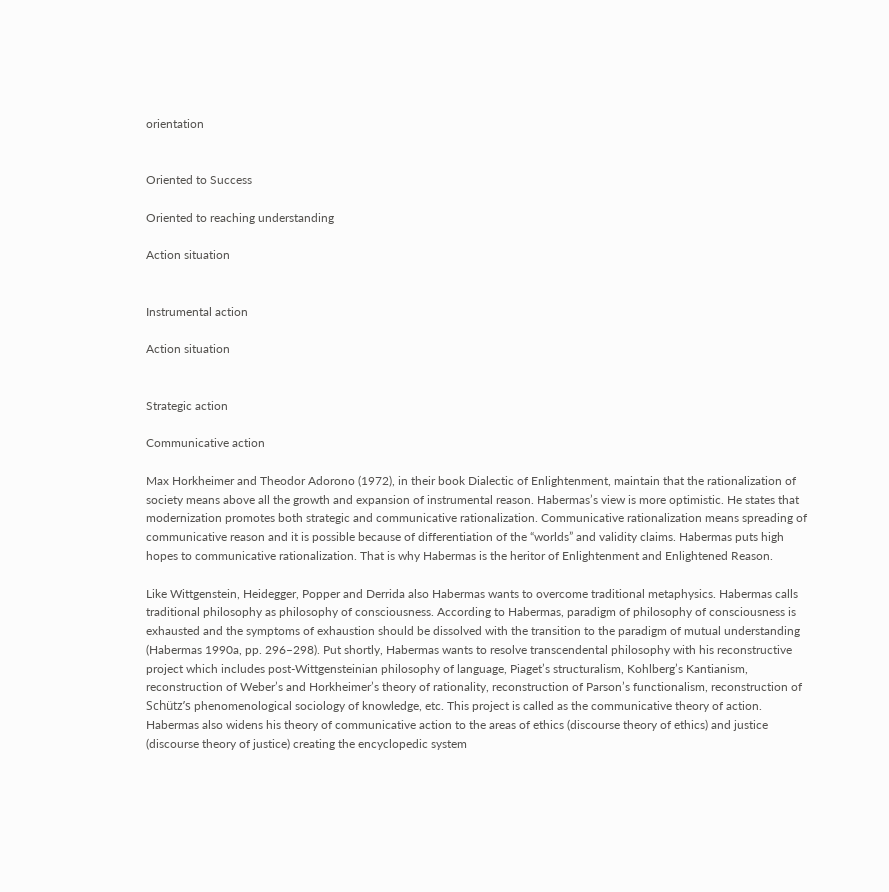orientation


Oriented to Success

Oriented to reaching understanding

Action situation


Instrumental action

Action situation


Strategic action

Communicative action

Max Horkheimer and Theodor Adorono (1972), in their book Dialectic of Enlightenment, maintain that the rationalization of society means above all the growth and expansion of instrumental reason. Habermas’s view is more optimistic. He states that modernization promotes both strategic and communicative rationalization. Communicative rationalization means spreading of communicative reason and it is possible because of differentiation of the “worlds” and validity claims. Habermas puts high hopes to communicative rationalization. That is why Habermas is the heritor of Enlightenment and Enlightened Reason.

Like Wittgenstein, Heidegger, Popper and Derrida also Habermas wants to overcome traditional metaphysics. Habermas calls traditional philosophy as philosophy of consciousness. According to Habermas, paradigm of philosophy of consciousness is exhausted and the symptoms of exhaustion should be dissolved with the transition to the paradigm of mutual understanding (Habermas 1990a, pp. 296–298). Put shortly, Habermas wants to resolve transcendental philosophy with his reconstructive project which includes post-Wittgensteinian philosophy of language, Piaget’s structuralism, Kohlberg’s Kantianism, reconstruction of Weber’s and Horkheimer’s theory of rationality, reconstruction of Parson’s functionalism, reconstruction of Schütz’s phenomenological sociology of knowledge, etc. This project is called as the communicative theory of action. Habermas also widens his theory of communicative action to the areas of ethics (discourse theory of ethics) and justice (discourse theory of justice) creating the encyclopedic system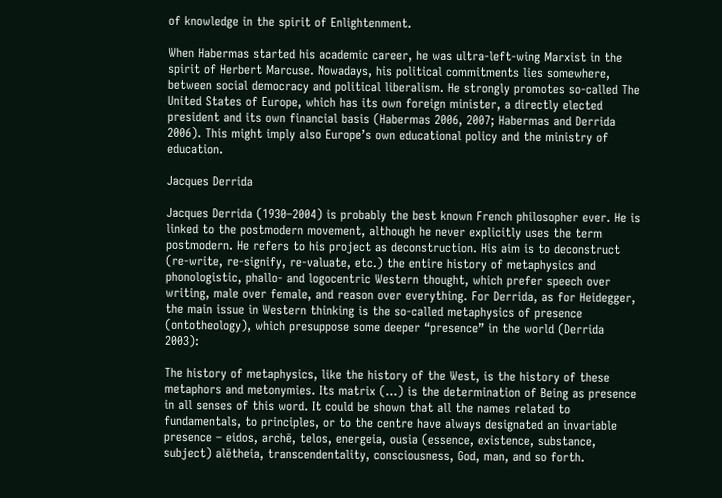of knowledge in the spirit of Enlightenment.

When Habermas started his academic career, he was ultra-left-wing Marxist in the spirit of Herbert Marcuse. Nowadays, his political commitments lies somewhere, between social democracy and political liberalism. He strongly promotes so-called The United States of Europe, which has its own foreign minister, a directly elected president and its own financial basis (Habermas 2006, 2007; Habermas and Derrida 2006). This might imply also Europe’s own educational policy and the ministry of education.

Jacques Derrida

Jacques Derrida (1930–2004) is probably the best known French philosopher ever. He is linked to the postmodern movement, although he never explicitly uses the term postmodern. He refers to his project as deconstruction. His aim is to deconstruct (re-write, re-signify, re-valuate, etc.) the entire history of metaphysics and phonologistic, phallo- and logocentric Western thought, which prefer speech over writing, male over female, and reason over everything. For Derrida, as for Heidegger, the main issue in Western thinking is the so-called metaphysics of presence (ontotheology), which presuppose some deeper “presence” in the world (Derrida 2003):

The history of metaphysics, like the history of the West, is the history of these metaphors and metonymies. Its matrix (…) is the determination of Being as presence in all senses of this word. It could be shown that all the names related to fundamentals, to principles, or to the centre have always designated an invariable presence – eidos, archē, telos, energeia, ousia (essence, existence, substance, subject) alētheia, transcendentality, consciousness, God, man, and so forth.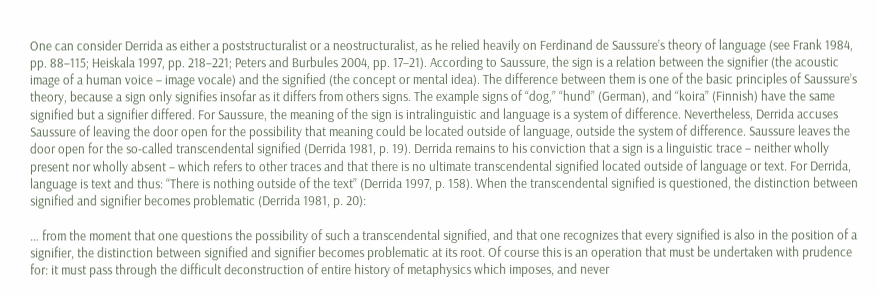One can consider Derrida as either a poststructuralist or a neostructuralist, as he relied heavily on Ferdinand de Saussure’s theory of language (see Frank 1984, pp. 88–115; Heiskala 1997, pp. 218–221; Peters and Burbules 2004, pp. 17–21). According to Saussure, the sign is a relation between the signifier (the acoustic image of a human voice – image vocale) and the signified (the concept or mental idea). The difference between them is one of the basic principles of Saussure’s theory, because a sign only signifies insofar as it differs from others signs. The example signs of “dog,” “hund” (German), and “koira” (Finnish) have the same signified but a signifier differed. For Saussure, the meaning of the sign is intralinguistic and language is a system of difference. Nevertheless, Derrida accuses Saussure of leaving the door open for the possibility that meaning could be located outside of language, outside the system of difference. Saussure leaves the door open for the so-called transcendental signified (Derrida 1981, p. 19). Derrida remains to his conviction that a sign is a linguistic trace – neither wholly present nor wholly absent – which refers to other traces and that there is no ultimate transcendental signified located outside of language or text. For Derrida, language is text and thus: “There is nothing outside of the text” (Derrida 1997, p. 158). When the transcendental signified is questioned, the distinction between signified and signifier becomes problematic (Derrida 1981, p. 20):

… from the moment that one questions the possibility of such a transcendental signified, and that one recognizes that every signified is also in the position of a signifier, the distinction between signified and signifier becomes problematic at its root. Of course this is an operation that must be undertaken with prudence for: it must pass through the difficult deconstruction of entire history of metaphysics which imposes, and never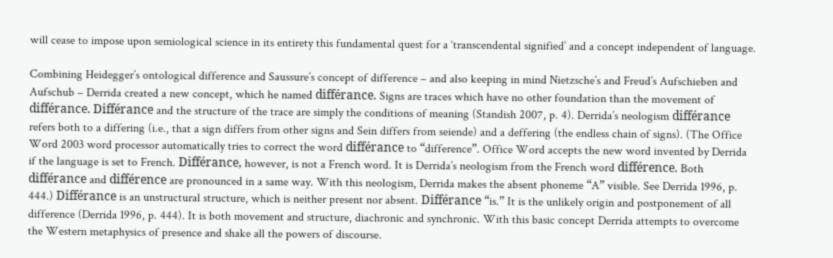will cease to impose upon semiological science in its entirety this fundamental quest for a ‘transcendental signified’ and a concept independent of language.

Combining Heidegger’s ontological difference and Saussure’s concept of difference – and also keeping in mind Nietzsche’s and Freud’s Aufschieben and Aufschub – Derrida created a new concept, which he named différance. Signs are traces which have no other foundation than the movement of différance. Différance and the structure of the trace are simply the conditions of meaning (Standish 2007, p. 4). Derrida’s neologism différance refers both to a differing (i.e., that a sign differs from other signs and Sein differs from seiende) and a deffering (the endless chain of signs). (The Office Word 2003 word processor automatically tries to correct the word différance to “difference”. Office Word accepts the new word invented by Derrida if the language is set to French. Différance, however, is not a French word. It is Derrida’s neologism from the French word différence. Both différance and différence are pronounced in a same way. With this neologism, Derrida makes the absent phoneme “A” visible. See Derrida 1996, p. 444.) Différance is an unstructural structure, which is neither present nor absent. Différance “is.” It is the unlikely origin and postponement of all difference (Derrida 1996, p. 444). It is both movement and structure, diachronic and synchronic. With this basic concept Derrida attempts to overcome the Western metaphysics of presence and shake all the powers of discourse.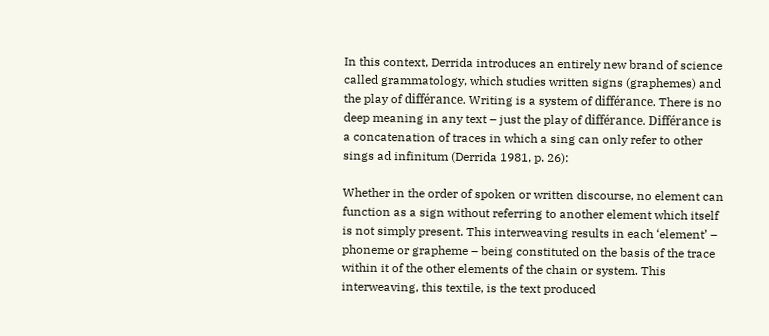In this context, Derrida introduces an entirely new brand of science called grammatology, which studies written signs (graphemes) and the play of différance. Writing is a system of différance. There is no deep meaning in any text – just the play of différance. Différance is a concatenation of traces in which a sing can only refer to other sings ad infinitum (Derrida 1981, p. 26):

Whether in the order of spoken or written discourse, no element can function as a sign without referring to another element which itself is not simply present. This interweaving results in each ‘element’ – phoneme or grapheme – being constituted on the basis of the trace within it of the other elements of the chain or system. This interweaving, this textile, is the text produced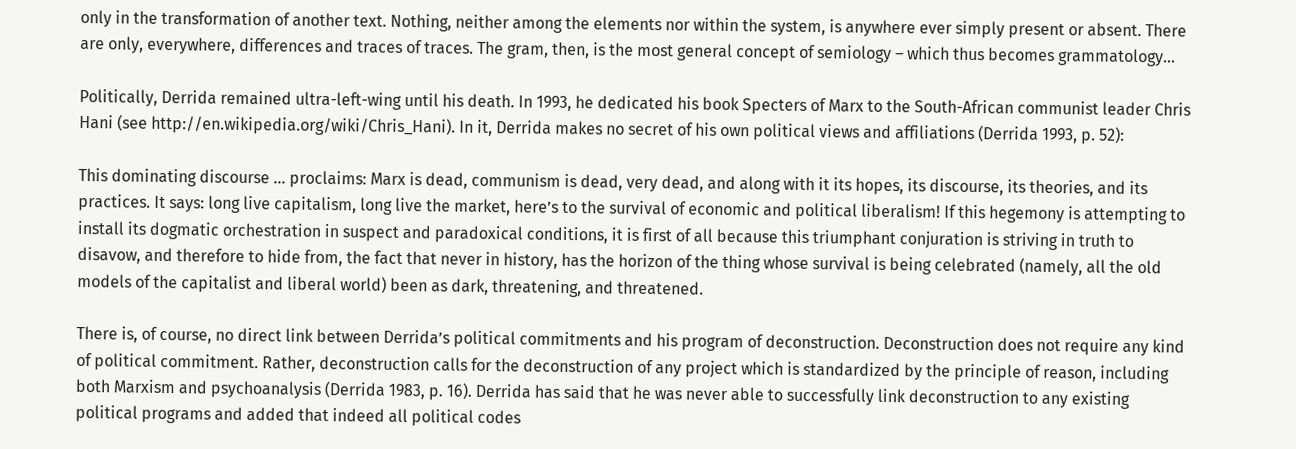only in the transformation of another text. Nothing, neither among the elements nor within the system, is anywhere ever simply present or absent. There are only, everywhere, differences and traces of traces. The gram, then, is the most general concept of semiology – which thus becomes grammatology…

Politically, Derrida remained ultra-left-wing until his death. In 1993, he dedicated his book Specters of Marx to the South-African communist leader Chris Hani (see http://en.wikipedia.org/wiki/Chris_Hani). In it, Derrida makes no secret of his own political views and affiliations (Derrida 1993, p. 52):

This dominating discourse … proclaims: Marx is dead, communism is dead, very dead, and along with it its hopes, its discourse, its theories, and its practices. It says: long live capitalism, long live the market, here’s to the survival of economic and political liberalism! If this hegemony is attempting to install its dogmatic orchestration in suspect and paradoxical conditions, it is first of all because this triumphant conjuration is striving in truth to disavow, and therefore to hide from, the fact that never in history, has the horizon of the thing whose survival is being celebrated (namely, all the old models of the capitalist and liberal world) been as dark, threatening, and threatened.

There is, of course, no direct link between Derrida’s political commitments and his program of deconstruction. Deconstruction does not require any kind of political commitment. Rather, deconstruction calls for the deconstruction of any project which is standardized by the principle of reason, including both Marxism and psychoanalysis (Derrida 1983, p. 16). Derrida has said that he was never able to successfully link deconstruction to any existing political programs and added that indeed all political codes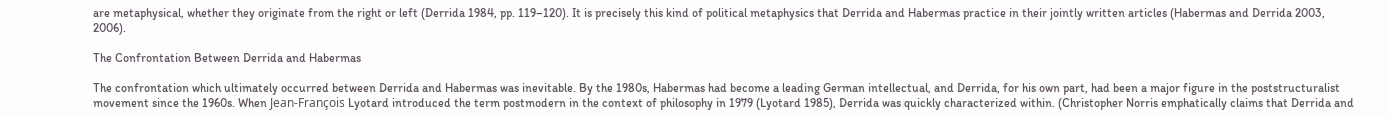are metaphysical, whether they originate from the right or left (Derrida 1984, pp. 119–120). It is precisely this kind of political metaphysics that Derrida and Habermas practice in their jointly written articles (Habermas and Derrida 2003, 2006).

The Confrontation Between Derrida and Habermas

The confrontation which ultimately occurred between Derrida and Habermas was inevitable. By the 1980s, Habermas had become a leading German intellectual, and Derrida, for his own part, had been a major figure in the poststructuralist movement since the 1960s. When Jean-François Lyotard introduced the term postmodern in the context of philosophy in 1979 (Lyotard 1985), Derrida was quickly characterized within. (Christopher Norris emphatically claims that Derrida and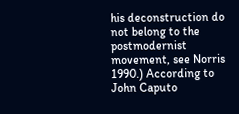his deconstruction do not belong to the postmodernist movement, see Norris 1990.) According to John Caputo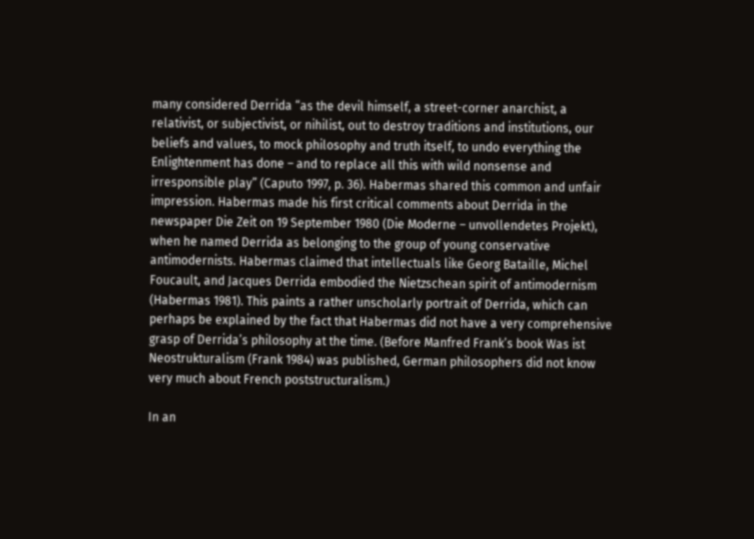many considered Derrida “as the devil himself, a street-corner anarchist, a relativist, or subjectivist, or nihilist, out to destroy traditions and institutions, our beliefs and values, to mock philosophy and truth itself, to undo everything the Enlightenment has done – and to replace all this with wild nonsense and irresponsible play” (Caputo 1997, p. 36). Habermas shared this common and unfair impression. Habermas made his first critical comments about Derrida in the newspaper Die Zeit on 19 September 1980 (Die Moderne – unvollendetes Projekt), when he named Derrida as belonging to the group of young conservative antimodernists. Habermas claimed that intellectuals like Georg Bataille, Michel Foucault, and Jacques Derrida embodied the Nietzschean spirit of antimodernism (Habermas 1981). This paints a rather unscholarly portrait of Derrida, which can perhaps be explained by the fact that Habermas did not have a very comprehensive grasp of Derrida’s philosophy at the time. (Before Manfred Frank’s book Was ist Neostrukturalism (Frank 1984) was published, German philosophers did not know very much about French poststructuralism.)

In an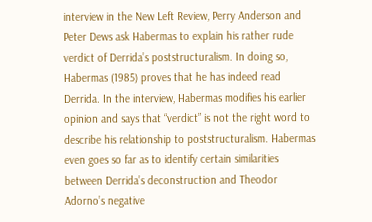interview in the New Left Review, Perry Anderson and Peter Dews ask Habermas to explain his rather rude verdict of Derrida’s poststructuralism. In doing so, Habermas (1985) proves that he has indeed read Derrida. In the interview, Habermas modifies his earlier opinion and says that “verdict” is not the right word to describe his relationship to poststructuralism. Habermas even goes so far as to identify certain similarities between Derrida’s deconstruction and Theodor Adorno’s negative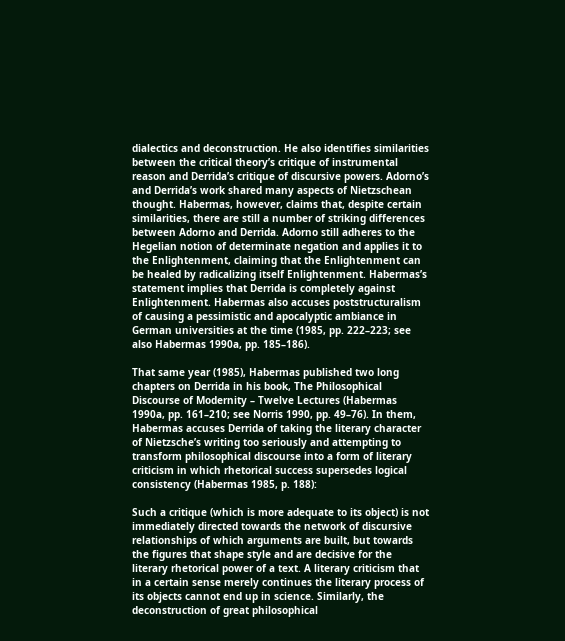dialectics and deconstruction. He also identifies similarities between the critical theory’s critique of instrumental reason and Derrida’s critique of discursive powers. Adorno’s and Derrida’s work shared many aspects of Nietzschean thought. Habermas, however, claims that, despite certain similarities, there are still a number of striking differences between Adorno and Derrida. Adorno still adheres to the Hegelian notion of determinate negation and applies it to the Enlightenment, claiming that the Enlightenment can be healed by radicalizing itself Enlightenment. Habermas’s statement implies that Derrida is completely against Enlightenment. Habermas also accuses poststructuralism of causing a pessimistic and apocalyptic ambiance in German universities at the time (1985, pp. 222–223; see also Habermas 1990a, pp. 185–186).

That same year (1985), Habermas published two long chapters on Derrida in his book, The Philosophical Discourse of Modernity – Twelve Lectures (Habermas 1990a, pp. 161–210; see Norris 1990, pp. 49–76). In them, Habermas accuses Derrida of taking the literary character of Nietzsche’s writing too seriously and attempting to transform philosophical discourse into a form of literary criticism in which rhetorical success supersedes logical consistency (Habermas 1985, p. 188):

Such a critique (which is more adequate to its object) is not immediately directed towards the network of discursive relationships of which arguments are built, but towards the figures that shape style and are decisive for the literary rhetorical power of a text. A literary criticism that in a certain sense merely continues the literary process of its objects cannot end up in science. Similarly, the deconstruction of great philosophical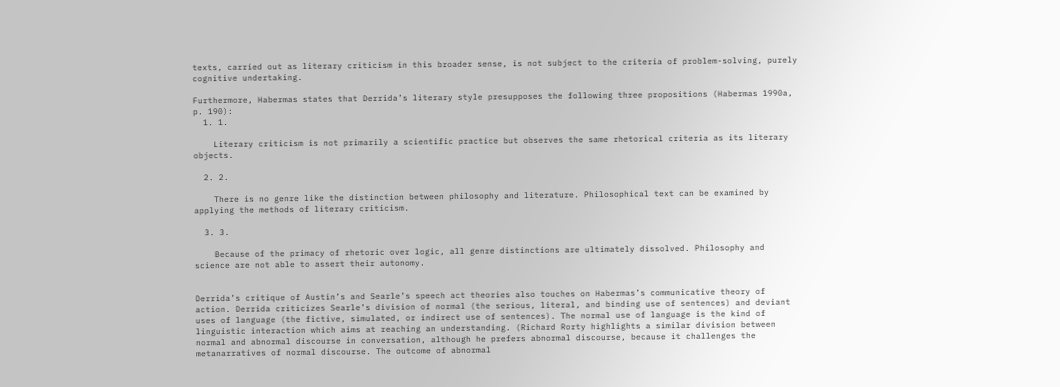texts, carried out as literary criticism in this broader sense, is not subject to the criteria of problem-solving, purely cognitive undertaking.

Furthermore, Habermas states that Derrida’s literary style presupposes the following three propositions (Habermas 1990a, p. 190):
  1. 1.

    Literary criticism is not primarily a scientific practice but observes the same rhetorical criteria as its literary objects.

  2. 2.

    There is no genre like the distinction between philosophy and literature. Philosophical text can be examined by applying the methods of literary criticism.

  3. 3.

    Because of the primacy of rhetoric over logic, all genre distinctions are ultimately dissolved. Philosophy and science are not able to assert their autonomy.


Derrida’s critique of Austin’s and Searle’s speech act theories also touches on Habermas’s communicative theory of action. Derrida criticizes Searle’s division of normal (the serious, literal, and binding use of sentences) and deviant uses of language (the fictive, simulated, or indirect use of sentences). The normal use of language is the kind of linguistic interaction which aims at reaching an understanding. (Richard Rorty highlights a similar division between normal and abnormal discourse in conversation, although he prefers abnormal discourse, because it challenges the metanarratives of normal discourse. The outcome of abnormal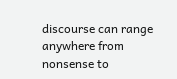discourse can range anywhere from nonsense to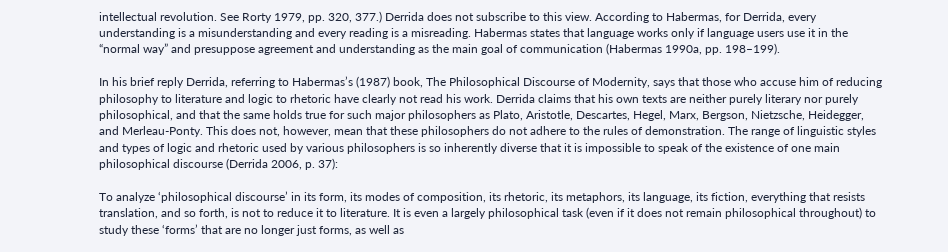intellectual revolution. See Rorty 1979, pp. 320, 377.) Derrida does not subscribe to this view. According to Habermas, for Derrida, every understanding is a misunderstanding and every reading is a misreading. Habermas states that language works only if language users use it in the “normal way” and presuppose agreement and understanding as the main goal of communication (Habermas 1990a, pp. 198–199).

In his brief reply Derrida, referring to Habermas’s (1987) book, The Philosophical Discourse of Modernity, says that those who accuse him of reducing philosophy to literature and logic to rhetoric have clearly not read his work. Derrida claims that his own texts are neither purely literary nor purely philosophical, and that the same holds true for such major philosophers as Plato, Aristotle, Descartes, Hegel, Marx, Bergson, Nietzsche, Heidegger, and Merleau-Ponty. This does not, however, mean that these philosophers do not adhere to the rules of demonstration. The range of linguistic styles and types of logic and rhetoric used by various philosophers is so inherently diverse that it is impossible to speak of the existence of one main philosophical discourse (Derrida 2006, p. 37):

To analyze ‘philosophical discourse’ in its form, its modes of composition, its rhetoric, its metaphors, its language, its fiction, everything that resists translation, and so forth, is not to reduce it to literature. It is even a largely philosophical task (even if it does not remain philosophical throughout) to study these ‘forms’ that are no longer just forms, as well as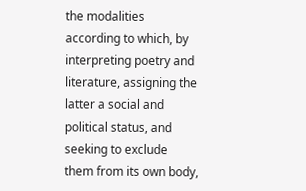the modalities according to which, by interpreting poetry and literature, assigning the latter a social and political status, and seeking to exclude them from its own body,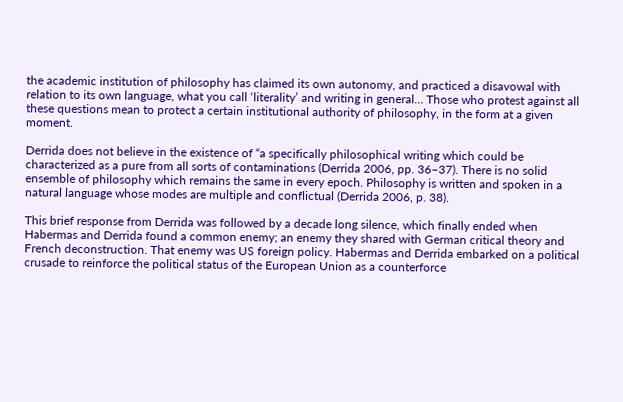the academic institution of philosophy has claimed its own autonomy, and practiced a disavowal with relation to its own language, what you call ‘literality’ and writing in general… Those who protest against all these questions mean to protect a certain institutional authority of philosophy, in the form at a given moment.

Derrida does not believe in the existence of “a specifically philosophical writing which could be characterized as a pure from all sorts of contaminations (Derrida 2006, pp. 36–37). There is no solid ensemble of philosophy which remains the same in every epoch. Philosophy is written and spoken in a natural language whose modes are multiple and conflictual (Derrida 2006, p. 38).

This brief response from Derrida was followed by a decade long silence, which finally ended when Habermas and Derrida found a common enemy; an enemy they shared with German critical theory and French deconstruction. That enemy was US foreign policy. Habermas and Derrida embarked on a political crusade to reinforce the political status of the European Union as a counterforce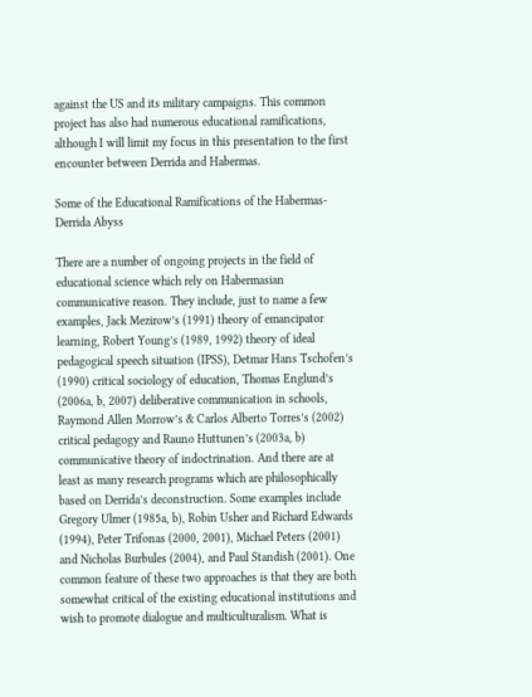against the US and its military campaigns. This common project has also had numerous educational ramifications, although I will limit my focus in this presentation to the first encounter between Derrida and Habermas.

Some of the Educational Ramifications of the Habermas-Derrida Abyss

There are a number of ongoing projects in the field of educational science which rely on Habermasian communicative reason. They include, just to name a few examples, Jack Mezirow’s (1991) theory of emancipator learning, Robert Young’s (1989, 1992) theory of ideal pedagogical speech situation (IPSS), Detmar Hans Tschofen’s (1990) critical sociology of education, Thomas Englund’s (2006a, b, 2007) deliberative communication in schools, Raymond Allen Morrow’s & Carlos Alberto Torres’s (2002) critical pedagogy and Rauno Huttunen’s (2003a, b) communicative theory of indoctrination. And there are at least as many research programs which are philosophically based on Derrida’s deconstruction. Some examples include Gregory Ulmer (1985a, b), Robin Usher and Richard Edwards (1994), Peter Trifonas (2000, 2001), Michael Peters (2001) and Nicholas Burbules (2004), and Paul Standish (2001). One common feature of these two approaches is that they are both somewhat critical of the existing educational institutions and wish to promote dialogue and multiculturalism. What is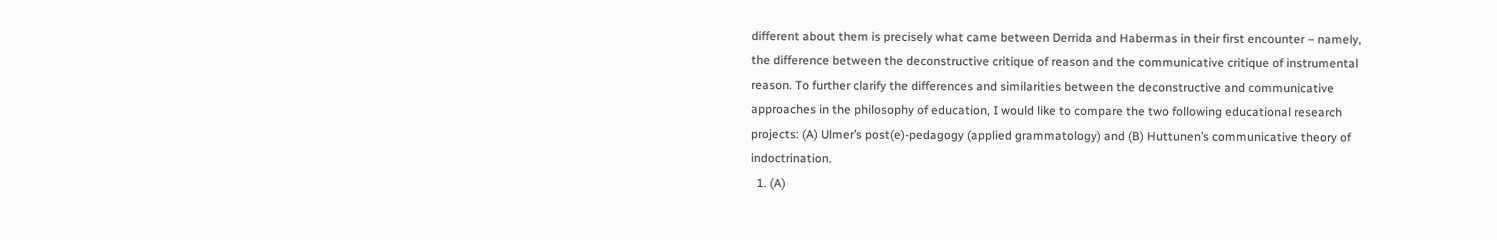different about them is precisely what came between Derrida and Habermas in their first encounter – namely, the difference between the deconstructive critique of reason and the communicative critique of instrumental reason. To further clarify the differences and similarities between the deconstructive and communicative approaches in the philosophy of education, I would like to compare the two following educational research projects: (A) Ulmer’s post(e)-pedagogy (applied grammatology) and (B) Huttunen’s communicative theory of indoctrination.
  1. (A)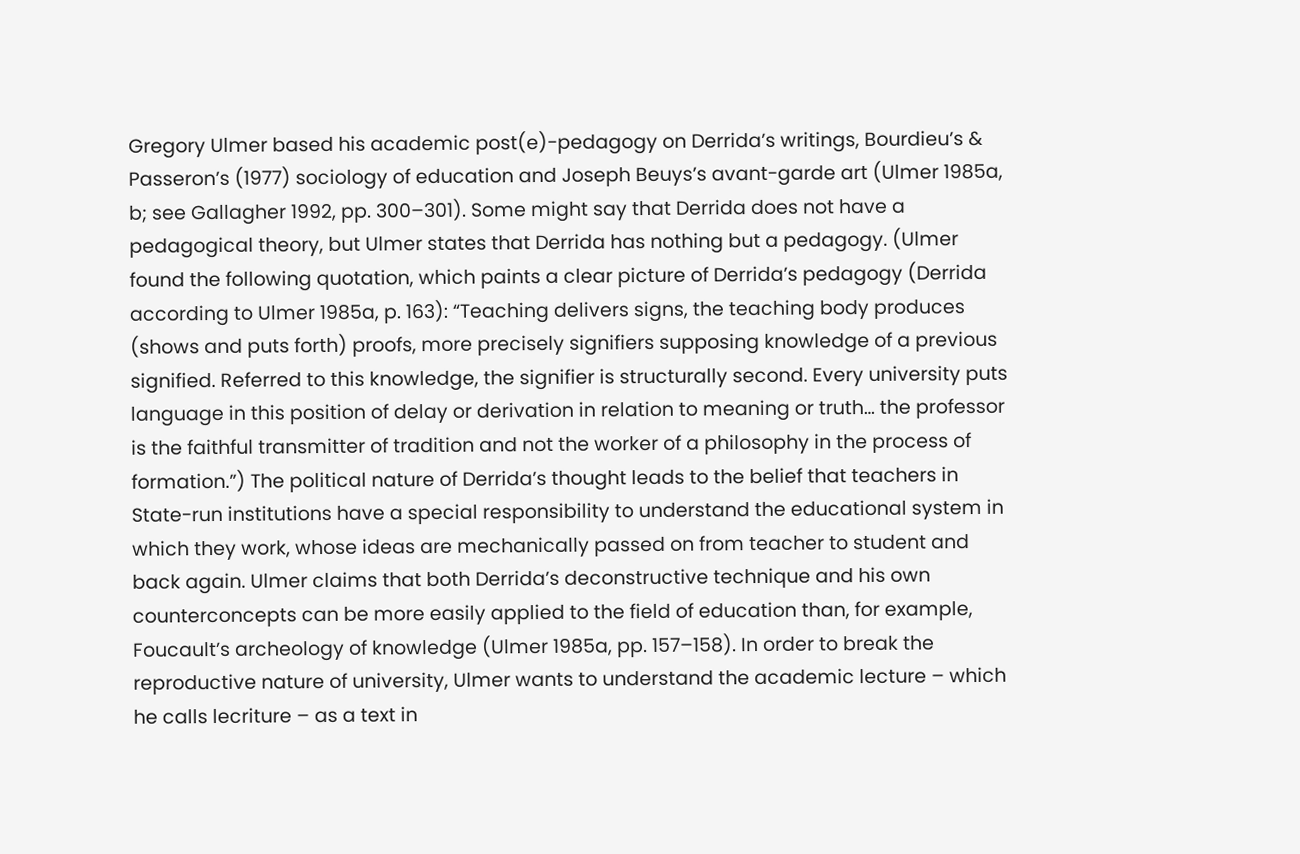Gregory Ulmer based his academic post(e)-pedagogy on Derrida’s writings, Bourdieu’s & Passeron’s (1977) sociology of education and Joseph Beuys’s avant-garde art (Ulmer 1985a, b; see Gallagher 1992, pp. 300–301). Some might say that Derrida does not have a pedagogical theory, but Ulmer states that Derrida has nothing but a pedagogy. (Ulmer found the following quotation, which paints a clear picture of Derrida’s pedagogy (Derrida according to Ulmer 1985a, p. 163): “Teaching delivers signs, the teaching body produces (shows and puts forth) proofs, more precisely signifiers supposing knowledge of a previous signified. Referred to this knowledge, the signifier is structurally second. Every university puts language in this position of delay or derivation in relation to meaning or truth… the professor is the faithful transmitter of tradition and not the worker of a philosophy in the process of formation.”) The political nature of Derrida’s thought leads to the belief that teachers in State-run institutions have a special responsibility to understand the educational system in which they work, whose ideas are mechanically passed on from teacher to student and back again. Ulmer claims that both Derrida’s deconstructive technique and his own counterconcepts can be more easily applied to the field of education than, for example, Foucault’s archeology of knowledge (Ulmer 1985a, pp. 157–158). In order to break the reproductive nature of university, Ulmer wants to understand the academic lecture – which he calls lecriture – as a text in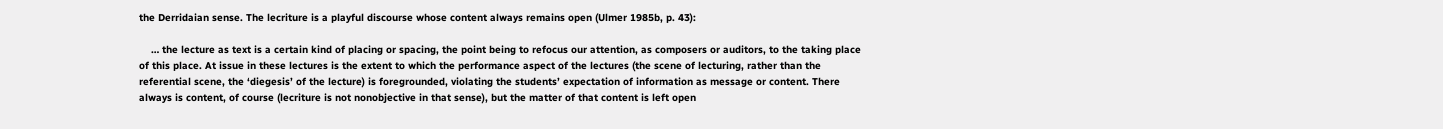the Derridaian sense. The lecriture is a playful discourse whose content always remains open (Ulmer 1985b, p. 43):

    … the lecture as text is a certain kind of placing or spacing, the point being to refocus our attention, as composers or auditors, to the taking place of this place. At issue in these lectures is the extent to which the performance aspect of the lectures (the scene of lecturing, rather than the referential scene, the ‘diegesis’ of the lecture) is foregrounded, violating the students’ expectation of information as message or content. There always is content, of course (lecriture is not nonobjective in that sense), but the matter of that content is left open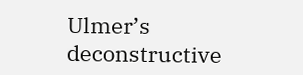Ulmer’s deconstructive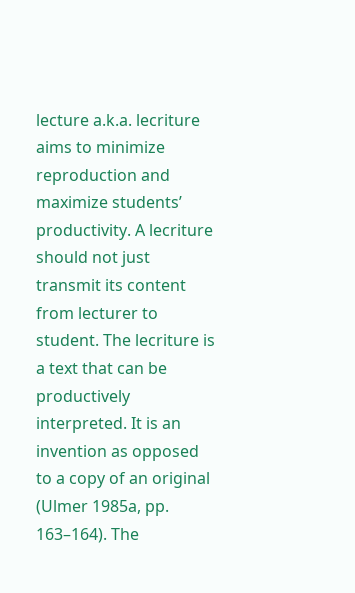lecture a.k.a. lecriture aims to minimize reproduction and maximize students’ productivity. A lecriture should not just transmit its content from lecturer to student. The lecriture is a text that can be productively interpreted. It is an invention as opposed to a copy of an original (Ulmer 1985a, pp. 163–164). The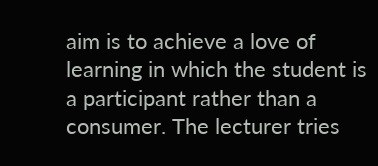aim is to achieve a love of learning in which the student is a participant rather than a consumer. The lecturer tries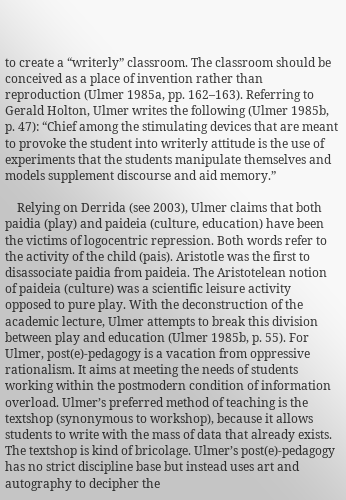to create a “writerly” classroom. The classroom should be conceived as a place of invention rather than reproduction (Ulmer 1985a, pp. 162–163). Referring to Gerald Holton, Ulmer writes the following (Ulmer 1985b, p. 47): “Chief among the stimulating devices that are meant to provoke the student into writerly attitude is the use of experiments that the students manipulate themselves and models supplement discourse and aid memory.”

    Relying on Derrida (see 2003), Ulmer claims that both paidia (play) and paideia (culture, education) have been the victims of logocentric repression. Both words refer to the activity of the child (pais). Aristotle was the first to disassociate paidia from paideia. The Aristotelean notion of paideia (culture) was a scientific leisure activity opposed to pure play. With the deconstruction of the academic lecture, Ulmer attempts to break this division between play and education (Ulmer 1985b, p. 55). For Ulmer, post(e)-pedagogy is a vacation from oppressive rationalism. It aims at meeting the needs of students working within the postmodern condition of information overload. Ulmer’s preferred method of teaching is the textshop (synonymous to workshop), because it allows students to write with the mass of data that already exists. The textshop is kind of bricolage. Ulmer’s post(e)-pedagogy has no strict discipline base but instead uses art and autography to decipher the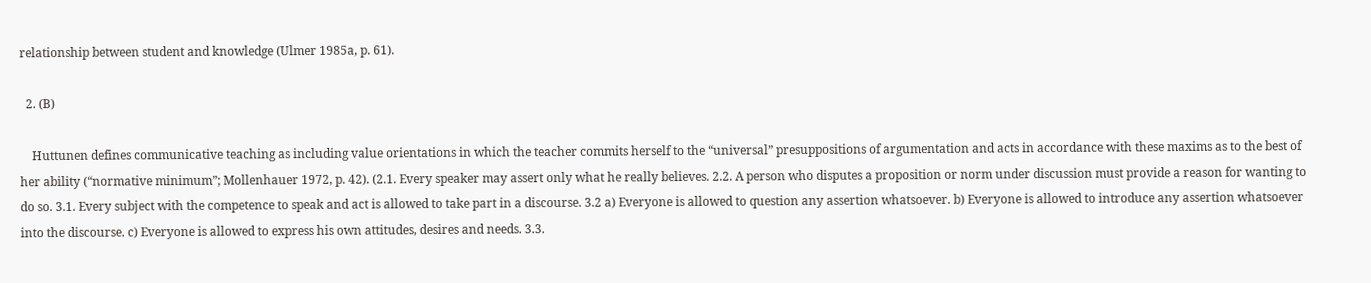relationship between student and knowledge (Ulmer 1985a, p. 61).

  2. (B)

    Huttunen defines communicative teaching as including value orientations in which the teacher commits herself to the “universal” presuppositions of argumentation and acts in accordance with these maxims as to the best of her ability (“normative minimum”; Mollenhauer 1972, p. 42). (2.1. Every speaker may assert only what he really believes. 2.2. A person who disputes a proposition or norm under discussion must provide a reason for wanting to do so. 3.1. Every subject with the competence to speak and act is allowed to take part in a discourse. 3.2 a) Everyone is allowed to question any assertion whatsoever. b) Everyone is allowed to introduce any assertion whatsoever into the discourse. c) Everyone is allowed to express his own attitudes, desires and needs. 3.3.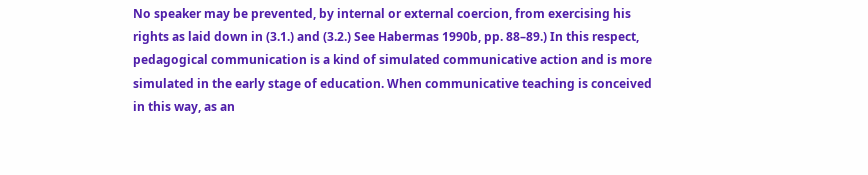No speaker may be prevented, by internal or external coercion, from exercising his rights as laid down in (3.1.) and (3.2.) See Habermas 1990b, pp. 88–89.) In this respect, pedagogical communication is a kind of simulated communicative action and is more simulated in the early stage of education. When communicative teaching is conceived in this way, as an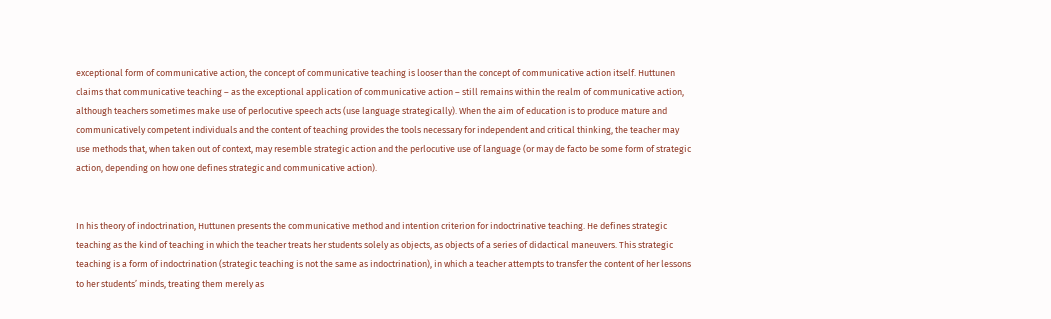exceptional form of communicative action, the concept of communicative teaching is looser than the concept of communicative action itself. Huttunen claims that communicative teaching – as the exceptional application of communicative action – still remains within the realm of communicative action, although teachers sometimes make use of perlocutive speech acts (use language strategically). When the aim of education is to produce mature and communicatively competent individuals and the content of teaching provides the tools necessary for independent and critical thinking, the teacher may use methods that, when taken out of context, may resemble strategic action and the perlocutive use of language (or may de facto be some form of strategic action, depending on how one defines strategic and communicative action).


In his theory of indoctrination, Huttunen presents the communicative method and intention criterion for indoctrinative teaching. He defines strategic teaching as the kind of teaching in which the teacher treats her students solely as objects, as objects of a series of didactical maneuvers. This strategic teaching is a form of indoctrination (strategic teaching is not the same as indoctrination), in which a teacher attempts to transfer the content of her lessons to her students’ minds, treating them merely as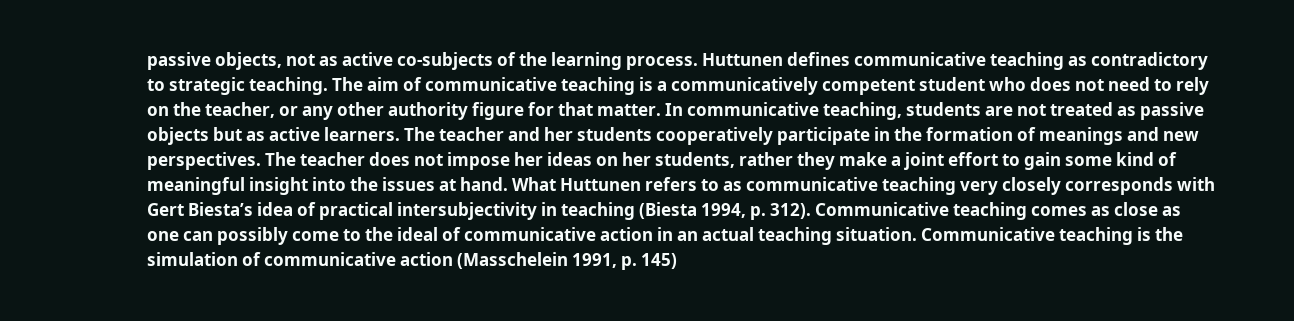passive objects, not as active co-subjects of the learning process. Huttunen defines communicative teaching as contradictory to strategic teaching. The aim of communicative teaching is a communicatively competent student who does not need to rely on the teacher, or any other authority figure for that matter. In communicative teaching, students are not treated as passive objects but as active learners. The teacher and her students cooperatively participate in the formation of meanings and new perspectives. The teacher does not impose her ideas on her students, rather they make a joint effort to gain some kind of meaningful insight into the issues at hand. What Huttunen refers to as communicative teaching very closely corresponds with Gert Biesta’s idea of practical intersubjectivity in teaching (Biesta 1994, p. 312). Communicative teaching comes as close as one can possibly come to the ideal of communicative action in an actual teaching situation. Communicative teaching is the simulation of communicative action (Masschelein 1991, p. 145)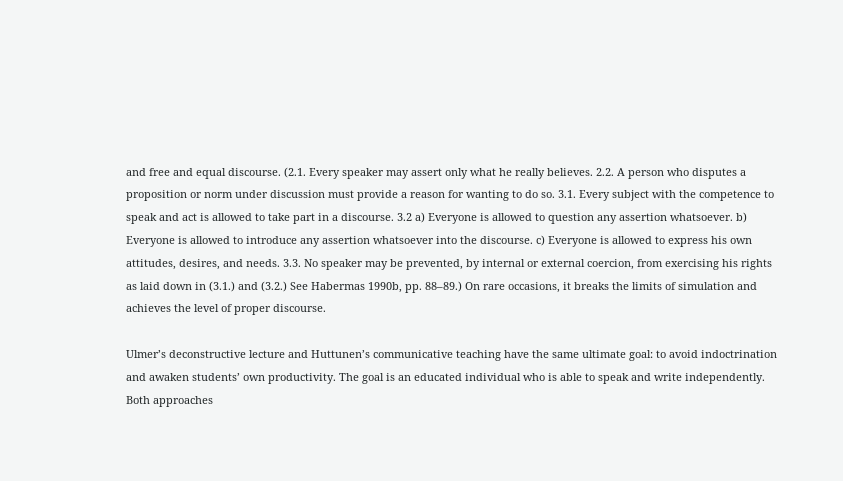and free and equal discourse. (2.1. Every speaker may assert only what he really believes. 2.2. A person who disputes a proposition or norm under discussion must provide a reason for wanting to do so. 3.1. Every subject with the competence to speak and act is allowed to take part in a discourse. 3.2 a) Everyone is allowed to question any assertion whatsoever. b) Everyone is allowed to introduce any assertion whatsoever into the discourse. c) Everyone is allowed to express his own attitudes, desires, and needs. 3.3. No speaker may be prevented, by internal or external coercion, from exercising his rights as laid down in (3.1.) and (3.2.) See Habermas 1990b, pp. 88–89.) On rare occasions, it breaks the limits of simulation and achieves the level of proper discourse.

Ulmer’s deconstructive lecture and Huttunen’s communicative teaching have the same ultimate goal: to avoid indoctrination and awaken students’ own productivity. The goal is an educated individual who is able to speak and write independently. Both approaches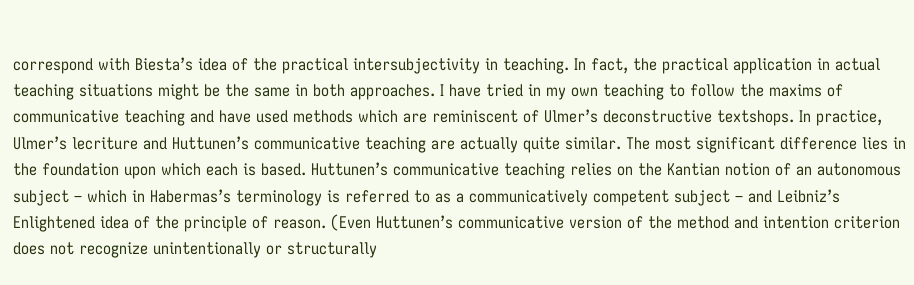correspond with Biesta’s idea of the practical intersubjectivity in teaching. In fact, the practical application in actual teaching situations might be the same in both approaches. I have tried in my own teaching to follow the maxims of communicative teaching and have used methods which are reminiscent of Ulmer’s deconstructive textshops. In practice, Ulmer’s lecriture and Huttunen’s communicative teaching are actually quite similar. The most significant difference lies in the foundation upon which each is based. Huttunen’s communicative teaching relies on the Kantian notion of an autonomous subject – which in Habermas’s terminology is referred to as a communicatively competent subject – and Leibniz’s Enlightened idea of the principle of reason. (Even Huttunen’s communicative version of the method and intention criterion does not recognize unintentionally or structurally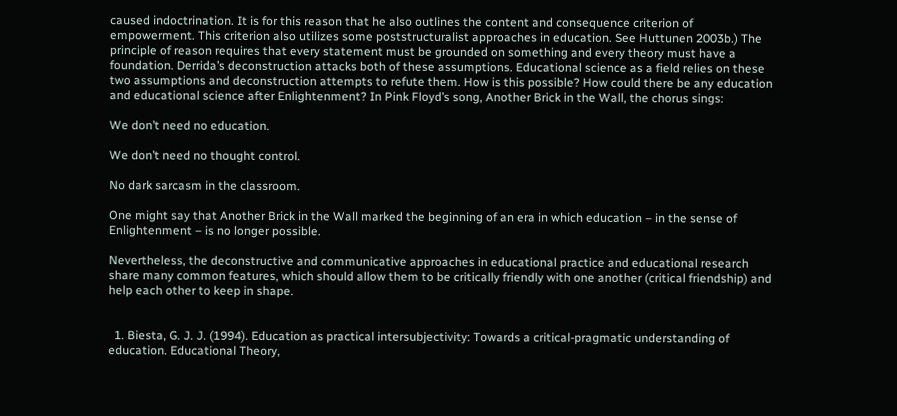caused indoctrination. It is for this reason that he also outlines the content and consequence criterion of empowerment. This criterion also utilizes some poststructuralist approaches in education. See Huttunen 2003b.) The principle of reason requires that every statement must be grounded on something and every theory must have a foundation. Derrida’s deconstruction attacks both of these assumptions. Educational science as a field relies on these two assumptions and deconstruction attempts to refute them. How is this possible? How could there be any education and educational science after Enlightenment? In Pink Floyd’s song, Another Brick in the Wall, the chorus sings:

We don’t need no education.

We don’t need no thought control.

No dark sarcasm in the classroom.

One might say that Another Brick in the Wall marked the beginning of an era in which education – in the sense of Enlightenment – is no longer possible.

Nevertheless, the deconstructive and communicative approaches in educational practice and educational research share many common features, which should allow them to be critically friendly with one another (critical friendship) and help each other to keep in shape.


  1. Biesta, G. J. J. (1994). Education as practical intersubjectivity: Towards a critical-pragmatic understanding of education. Educational Theory,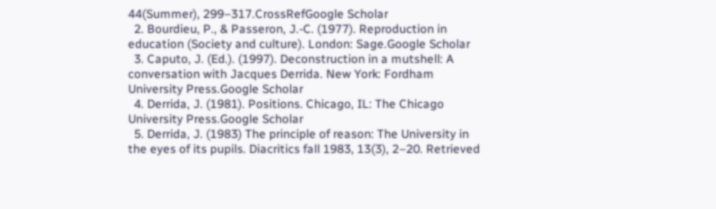44(Summer), 299–317.CrossRefGoogle Scholar
  2. Bourdieu, P., & Passeron, J.-C. (1977). Reproduction in education (Society and culture). London: Sage.Google Scholar
  3. Caputo, J. (Ed.). (1997). Deconstruction in a mutshell: A conversation with Jacques Derrida. New York: Fordham University Press.Google Scholar
  4. Derrida, J. (1981). Positions. Chicago, IL: The Chicago University Press.Google Scholar
  5. Derrida, J. (1983) The principle of reason: The University in the eyes of its pupils. Diacritics fall 1983, 13(3), 2–20. Retrieved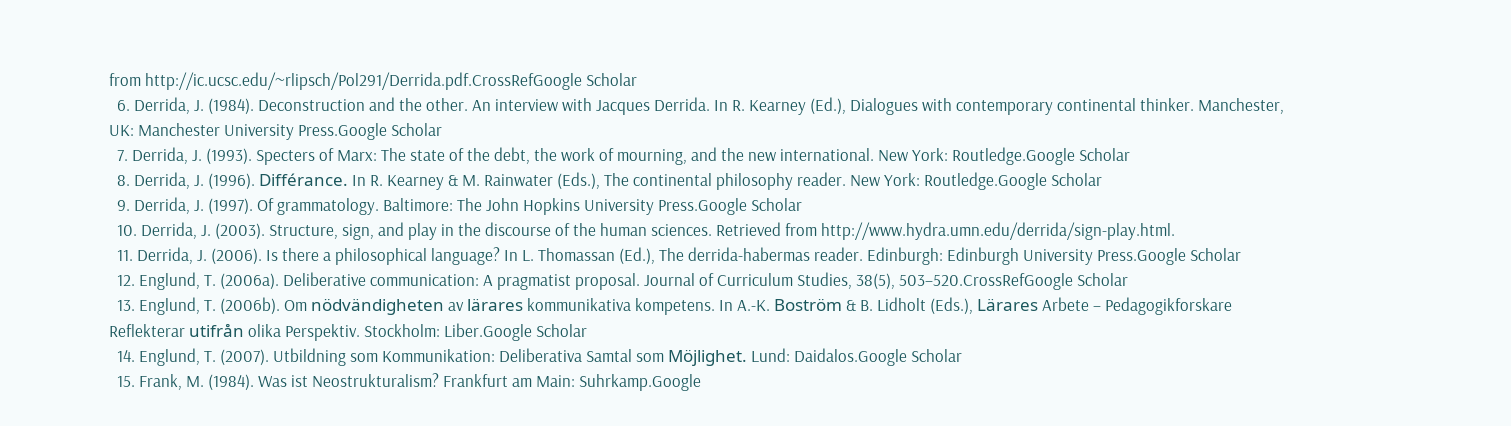from http://ic.ucsc.edu/~rlipsch/Pol291/Derrida.pdf.CrossRefGoogle Scholar
  6. Derrida, J. (1984). Deconstruction and the other. An interview with Jacques Derrida. In R. Kearney (Ed.), Dialogues with contemporary continental thinker. Manchester, UK: Manchester University Press.Google Scholar
  7. Derrida, J. (1993). Specters of Marx: The state of the debt, the work of mourning, and the new international. New York: Routledge.Google Scholar
  8. Derrida, J. (1996). Différance. In R. Kearney & M. Rainwater (Eds.), The continental philosophy reader. New York: Routledge.Google Scholar
  9. Derrida, J. (1997). Of grammatology. Baltimore: The John Hopkins University Press.Google Scholar
  10. Derrida, J. (2003). Structure, sign, and play in the discourse of the human sciences. Retrieved from http://www.hydra.umn.edu/derrida/sign-play.html.
  11. Derrida, J. (2006). Is there a philosophical language? In L. Thomassan (Ed.), The derrida-habermas reader. Edinburgh: Edinburgh University Press.Google Scholar
  12. Englund, T. (2006a). Deliberative communication: A pragmatist proposal. Journal of Curriculum Studies, 38(5), 503–520.CrossRefGoogle Scholar
  13. Englund, T. (2006b). Om nödvändigheten av lärares kommunikativa kompetens. In A.-K. Boström & B. Lidholt (Eds.), Lärares Arbete – Pedagogikforskare Reflekterar utifrån olika Perspektiv. Stockholm: Liber.Google Scholar
  14. Englund, T. (2007). Utbildning som Kommunikation: Deliberativa Samtal som Möjlighet. Lund: Daidalos.Google Scholar
  15. Frank, M. (1984). Was ist Neostrukturalism? Frankfurt am Main: Suhrkamp.Google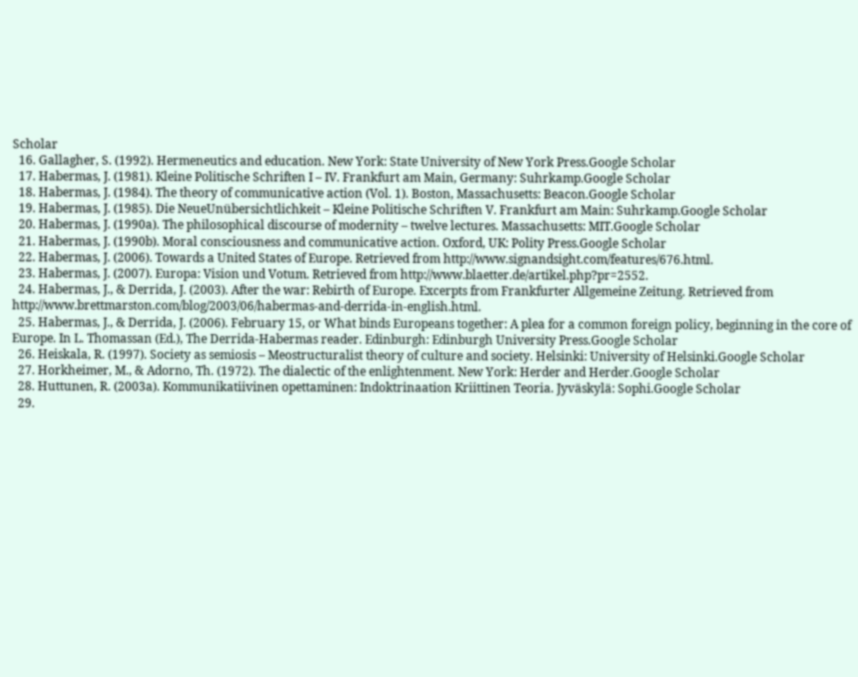Scholar
  16. Gallagher, S. (1992). Hermeneutics and education. New York: State University of New York Press.Google Scholar
  17. Habermas, J. (1981). Kleine Politische Schriften I – IV. Frankfurt am Main, Germany: Suhrkamp.Google Scholar
  18. Habermas, J. (1984). The theory of communicative action (Vol. 1). Boston, Massachusetts: Beacon.Google Scholar
  19. Habermas, J. (1985). Die NeueUnübersichtlichkeit – Kleine Politische Schriften V. Frankfurt am Main: Suhrkamp.Google Scholar
  20. Habermas, J. (1990a). The philosophical discourse of modernity – twelve lectures. Massachusetts: MIT.Google Scholar
  21. Habermas, J. (1990b). Moral consciousness and communicative action. Oxford, UK: Polity Press.Google Scholar
  22. Habermas, J. (2006). Towards a United States of Europe. Retrieved from http://www.signandsight.com/features/676.html.
  23. Habermas, J. (2007). Europa: Vision und Votum. Retrieved from http://www.blaetter.de/artikel.php?pr=2552.
  24. Habermas, J., & Derrida, J. (2003). After the war: Rebirth of Europe. Excerpts from Frankfurter Allgemeine Zeitung. Retrieved from http://www.brettmarston.com/blog/2003/06/habermas-and-derrida-in-english.html.
  25. Habermas, J., & Derrida, J. (2006). February 15, or What binds Europeans together: A plea for a common foreign policy, beginning in the core of Europe. In L. Thomassan (Ed.), The Derrida-Habermas reader. Edinburgh: Edinburgh University Press.Google Scholar
  26. Heiskala, R. (1997). Society as semiosis – Meostructuralist theory of culture and society. Helsinki: University of Helsinki.Google Scholar
  27. Horkheimer, M., & Adorno, Th. (1972). The dialectic of the enlightenment. New York: Herder and Herder.Google Scholar
  28. Huttunen, R. (2003a). Kommunikatiivinen opettaminen: Indoktrinaation Kriittinen Teoria. Jyväskylä: Sophi.Google Scholar
  29.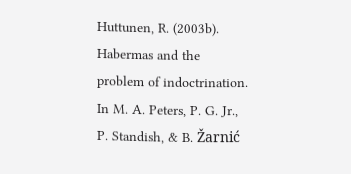Huttunen, R. (2003b). Habermas and the problem of indoctrination. In M. A. Peters, P. G. Jr., P. Standish, & B. Žarnić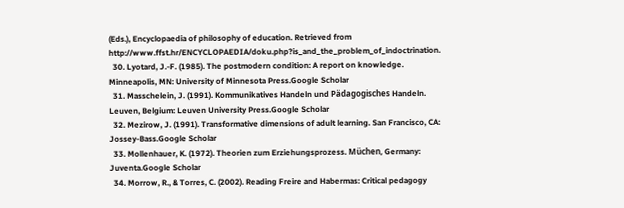(Eds.), Encyclopaedia of philosophy of education. Retrieved from http://www.ffst.hr/ENCYCLOPAEDIA/doku.php?is_and_the_problem_of_indoctrination.
  30. Lyotard, J.-F. (1985). The postmodern condition: A report on knowledge. Minneapolis, MN: University of Minnesota Press.Google Scholar
  31. Masschelein, J. (1991). Kommunikatives Handeln und Pädagogisches Handeln. Leuven, Belgium: Leuven University Press.Google Scholar
  32. Mezirow, J. (1991). Transformative dimensions of adult learning. San Francisco, CA: Jossey-Bass.Google Scholar
  33. Mollenhauer, K. (1972). Theorien zum Erziehungsprozess. Müchen, Germany: Juventa.Google Scholar
  34. Morrow, R., & Torres, C. (2002). Reading Freire and Habermas: Critical pedagogy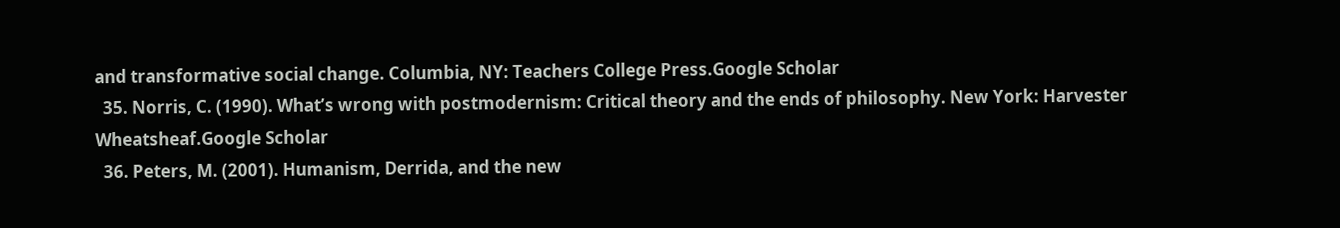and transformative social change. Columbia, NY: Teachers College Press.Google Scholar
  35. Norris, C. (1990). What’s wrong with postmodernism: Critical theory and the ends of philosophy. New York: Harvester Wheatsheaf.Google Scholar
  36. Peters, M. (2001). Humanism, Derrida, and the new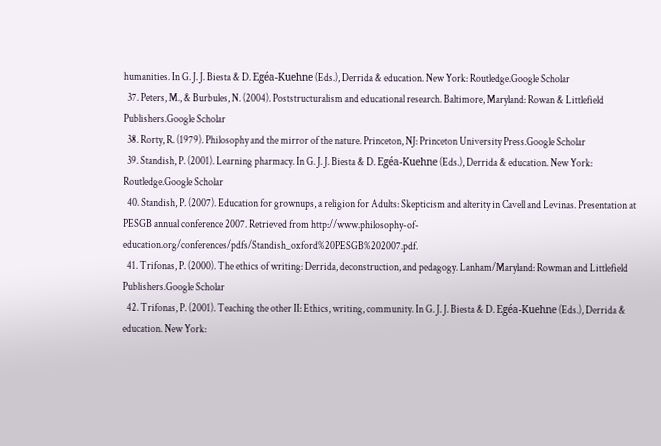humanities. In G. J. J. Biesta & D. Egéa-Kuehne (Eds.), Derrida & education. New York: Routledge.Google Scholar
  37. Peters, M., & Burbules, N. (2004). Poststructuralism and educational research. Baltimore, Maryland: Rowan & Littlefield Publishers.Google Scholar
  38. Rorty, R. (1979). Philosophy and the mirror of the nature. Princeton, NJ: Princeton University Press.Google Scholar
  39. Standish, P. (2001). Learning pharmacy. In G. J. J. Biesta & D. Egéa-Kuehne (Eds.), Derrida & education. New York: Routledge.Google Scholar
  40. Standish, P. (2007). Education for grownups, a religion for Adults: Skepticism and alterity in Cavell and Levinas. Presentation at PESGB annual conference 2007. Retrieved from http://www.philosophy-of-education.org/conferences/pdfs/Standish_oxford%20PESGB%202007.pdf.
  41. Trifonas, P. (2000). The ethics of writing: Derrida, deconstruction, and pedagogy. Lanham/Maryland: Rowman and Littlefield Publishers.Google Scholar
  42. Trifonas, P. (2001). Teaching the other II: Ethics, writing, community. In G. J. J. Biesta & D. Egéa-Kuehne (Eds.), Derrida & education. New York: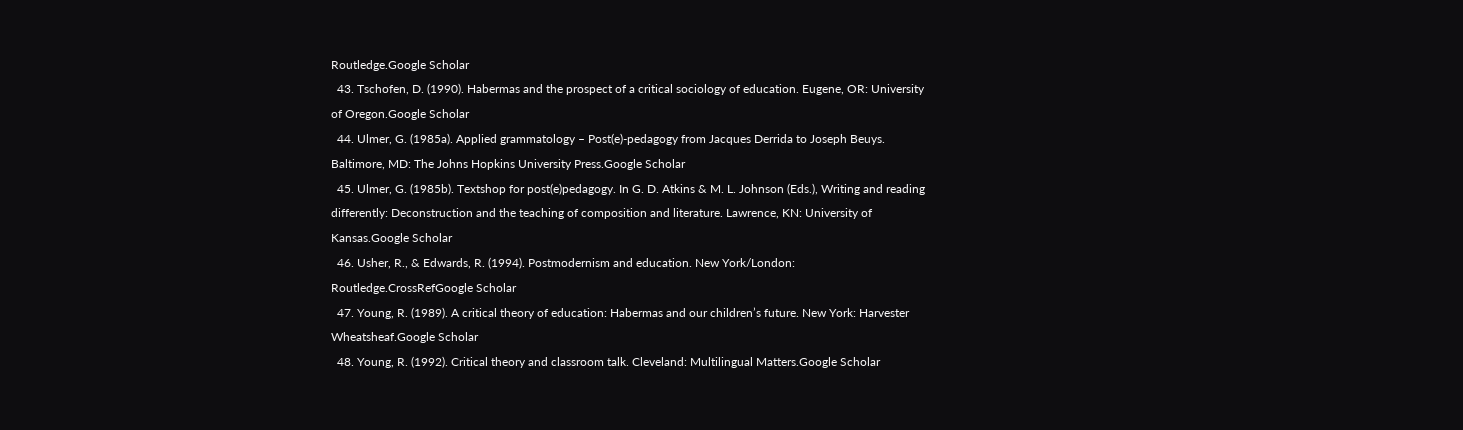Routledge.Google Scholar
  43. Tschofen, D. (1990). Habermas and the prospect of a critical sociology of education. Eugene, OR: University of Oregon.Google Scholar
  44. Ulmer, G. (1985a). Applied grammatology – Post(e)-pedagogy from Jacques Derrida to Joseph Beuys. Baltimore, MD: The Johns Hopkins University Press.Google Scholar
  45. Ulmer, G. (1985b). Textshop for post(e)pedagogy. In G. D. Atkins & M. L. Johnson (Eds.), Writing and reading differently: Deconstruction and the teaching of composition and literature. Lawrence, KN: University of Kansas.Google Scholar
  46. Usher, R., & Edwards, R. (1994). Postmodernism and education. New York/London: Routledge.CrossRefGoogle Scholar
  47. Young, R. (1989). A critical theory of education: Habermas and our children’s future. New York: Harvester Wheatsheaf.Google Scholar
  48. Young, R. (1992). Critical theory and classroom talk. Cleveland: Multilingual Matters.Google Scholar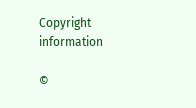Copyright information

©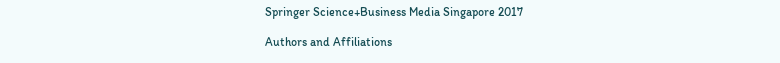Springer Science+Business Media Singapore 2017

Authors and Affiliations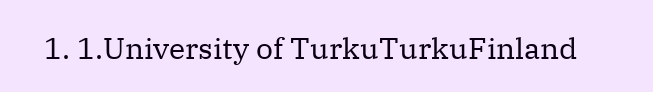1. 1.University of TurkuTurkuFinland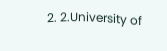2. 2.University of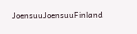JoensuuJoensuuFinland